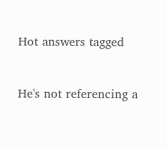Hot answers tagged


He's not referencing a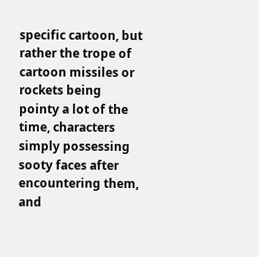specific cartoon, but rather the trope of cartoon missiles or rockets being pointy a lot of the time, characters simply possessing sooty faces after encountering them, and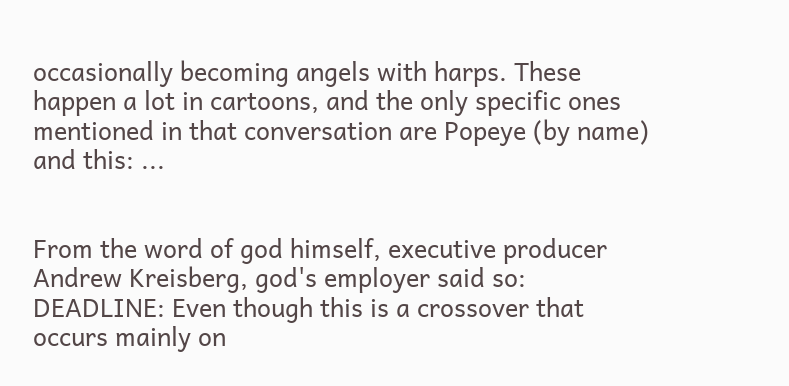occasionally becoming angels with harps. These happen a lot in cartoons, and the only specific ones mentioned in that conversation are Popeye (by name) and this: ...


From the word of god himself, executive producer Andrew Kreisberg, god's employer said so: DEADLINE: Even though this is a crossover that occurs mainly on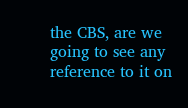the CBS, are we going to see any reference to it on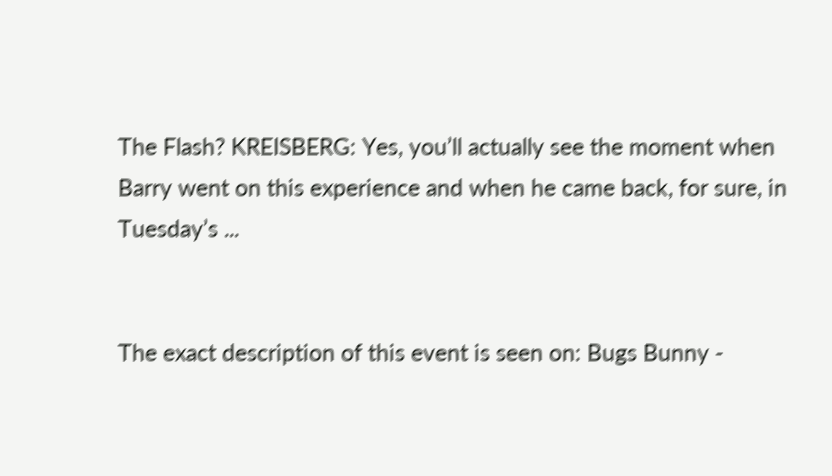The Flash? KREISBERG: Yes, you’ll actually see the moment when Barry went on this experience and when he came back, for sure, in Tuesday’s ...


The exact description of this event is seen on: Bugs Bunny -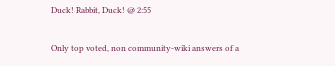Duck! Rabbit, Duck! @ 2:55

Only top voted, non community-wiki answers of a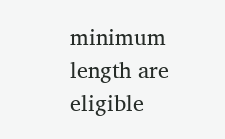minimum length are eligible